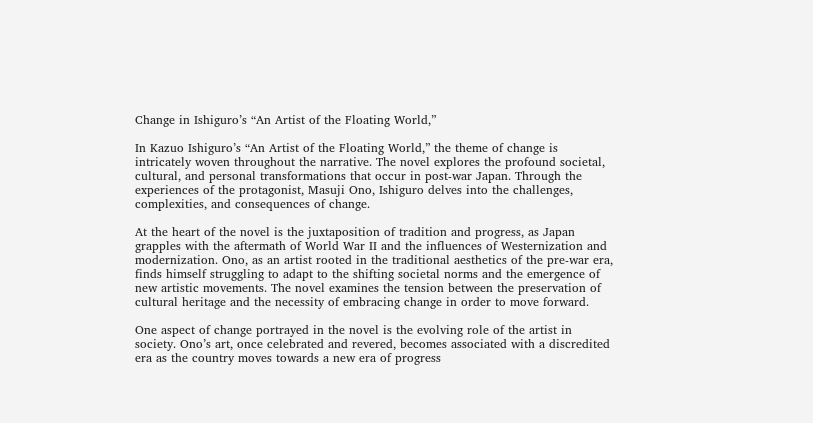Change in Ishiguro’s “An Artist of the Floating World,”

In Kazuo Ishiguro’s “An Artist of the Floating World,” the theme of change is intricately woven throughout the narrative. The novel explores the profound societal, cultural, and personal transformations that occur in post-war Japan. Through the experiences of the protagonist, Masuji Ono, Ishiguro delves into the challenges, complexities, and consequences of change.

At the heart of the novel is the juxtaposition of tradition and progress, as Japan grapples with the aftermath of World War II and the influences of Westernization and modernization. Ono, as an artist rooted in the traditional aesthetics of the pre-war era, finds himself struggling to adapt to the shifting societal norms and the emergence of new artistic movements. The novel examines the tension between the preservation of cultural heritage and the necessity of embracing change in order to move forward.

One aspect of change portrayed in the novel is the evolving role of the artist in society. Ono’s art, once celebrated and revered, becomes associated with a discredited era as the country moves towards a new era of progress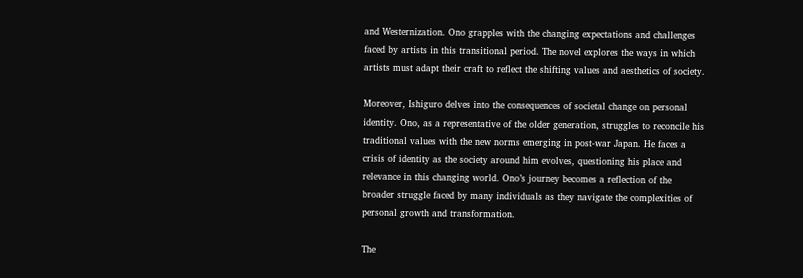and Westernization. Ono grapples with the changing expectations and challenges faced by artists in this transitional period. The novel explores the ways in which artists must adapt their craft to reflect the shifting values and aesthetics of society.

Moreover, Ishiguro delves into the consequences of societal change on personal identity. Ono, as a representative of the older generation, struggles to reconcile his traditional values with the new norms emerging in post-war Japan. He faces a crisis of identity as the society around him evolves, questioning his place and relevance in this changing world. Ono’s journey becomes a reflection of the broader struggle faced by many individuals as they navigate the complexities of personal growth and transformation.

The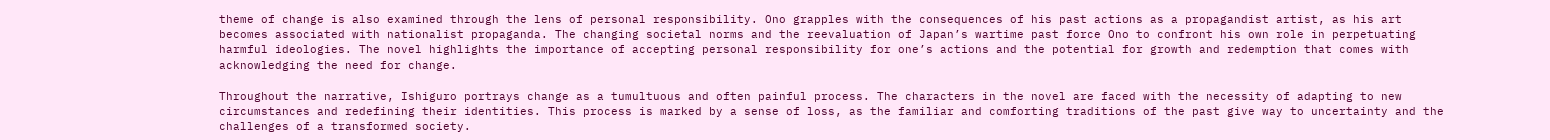theme of change is also examined through the lens of personal responsibility. Ono grapples with the consequences of his past actions as a propagandist artist, as his art becomes associated with nationalist propaganda. The changing societal norms and the reevaluation of Japan’s wartime past force Ono to confront his own role in perpetuating harmful ideologies. The novel highlights the importance of accepting personal responsibility for one’s actions and the potential for growth and redemption that comes with acknowledging the need for change.

Throughout the narrative, Ishiguro portrays change as a tumultuous and often painful process. The characters in the novel are faced with the necessity of adapting to new circumstances and redefining their identities. This process is marked by a sense of loss, as the familiar and comforting traditions of the past give way to uncertainty and the challenges of a transformed society.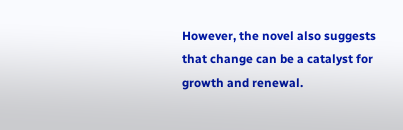However, the novel also suggests that change can be a catalyst for growth and renewal.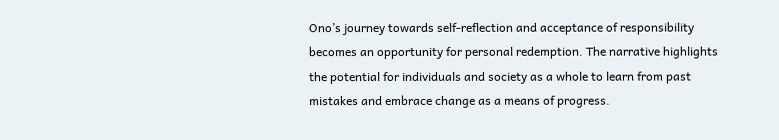Ono’s journey towards self-reflection and acceptance of responsibility becomes an opportunity for personal redemption. The narrative highlights the potential for individuals and society as a whole to learn from past mistakes and embrace change as a means of progress.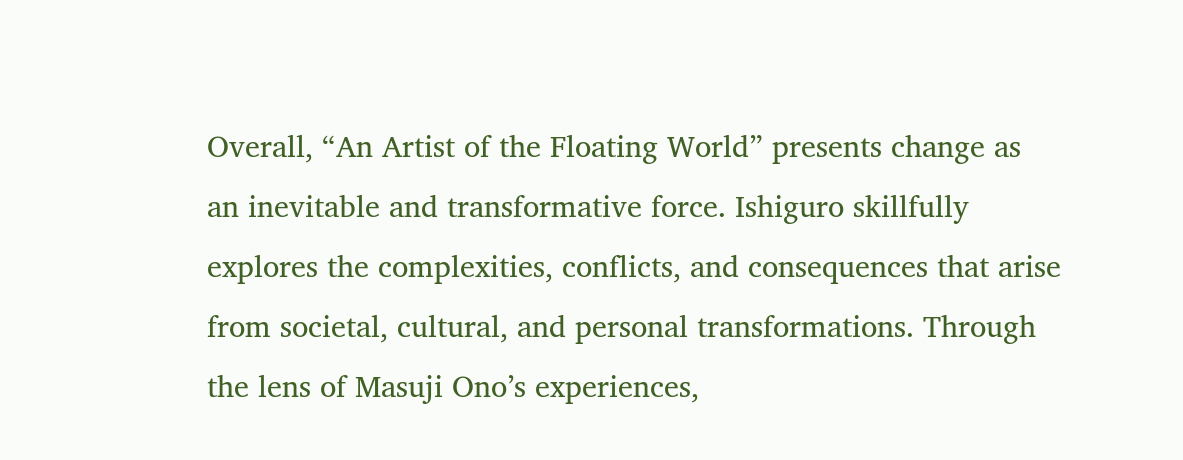Overall, “An Artist of the Floating World” presents change as an inevitable and transformative force. Ishiguro skillfully explores the complexities, conflicts, and consequences that arise from societal, cultural, and personal transformations. Through the lens of Masuji Ono’s experiences,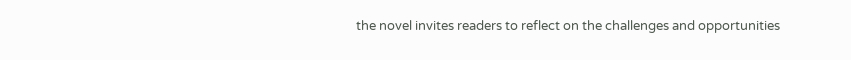the novel invites readers to reflect on the challenges and opportunities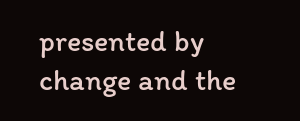presented by change and the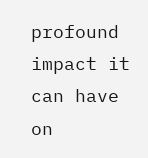profound impact it can have on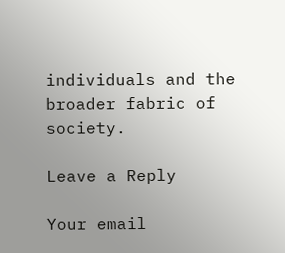individuals and the broader fabric of society.

Leave a Reply

Your email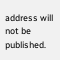address will not be published.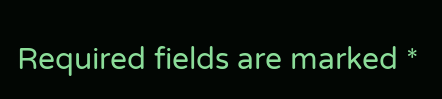Required fields are marked *